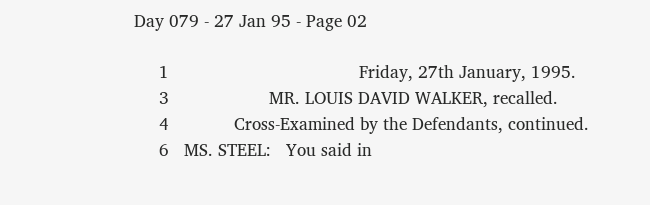Day 079 - 27 Jan 95 - Page 02

     1                                      Friday, 27th January, 1995.
     3                    MR. LOUIS DAVID WALKER, recalled.
     4             Cross-Examined by the Defendants, continued.
     6   MS. STEEL:   You said in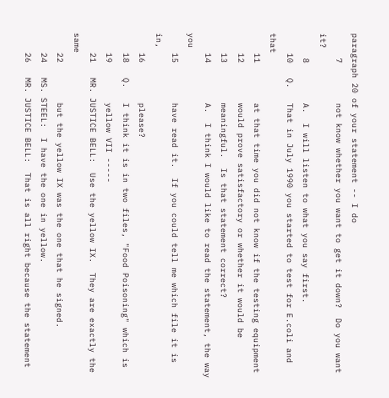paragraph 20 of your statement -- I do
     7        not know whether you want to get it down?  Do you want it?
     8        A.  I will listen to what you say first.
    10   Q.   That in July 1990 you started to test for E.coli and that
    11        at that time you did not know if the testing equipment
    12        would prove satisfactory or whether it would be
    13        meaningful.  Is that statement correct?
    14        A.  I think I would like to read the statement, the way you
    15        have read it.  If you could tell me which file it is in,
    16        please?
    18   Q.   I think it is in two files, "Food Poisoning" which is
    19        yellow VII -----
    21   MR. JUSTICE BELL:  Use the yellow IX.  They are exactly the same
    22        but the yellow IX was the one that he signed.
    24   MS. STEEL:  I have the one in yellow.
    26   MR. JUSTICE BELL:  That is all right because the statement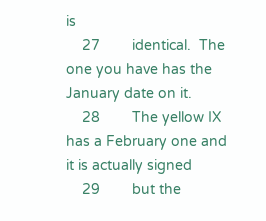is
    27        identical.  The one you have has the January date on it.
    28        The yellow IX has a February one and it is actually signed
    29        but the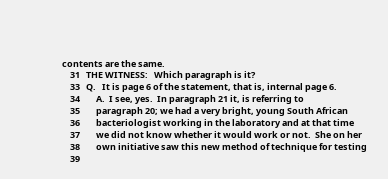contents are the same.
    31   THE WITNESS:   Which paragraph is it?
    33   Q.   It is page 6 of the statement, that is, internal page 6.
    34        A.  I see, yes.  In paragraph 21 it, is referring to
    35        paragraph 20; we had a very bright, young South African
    36        bacteriologist working in the laboratory and at that time
    37        we did not know whether it would work or not.  She on her
    38        own initiative saw this new method of technique for testing
    39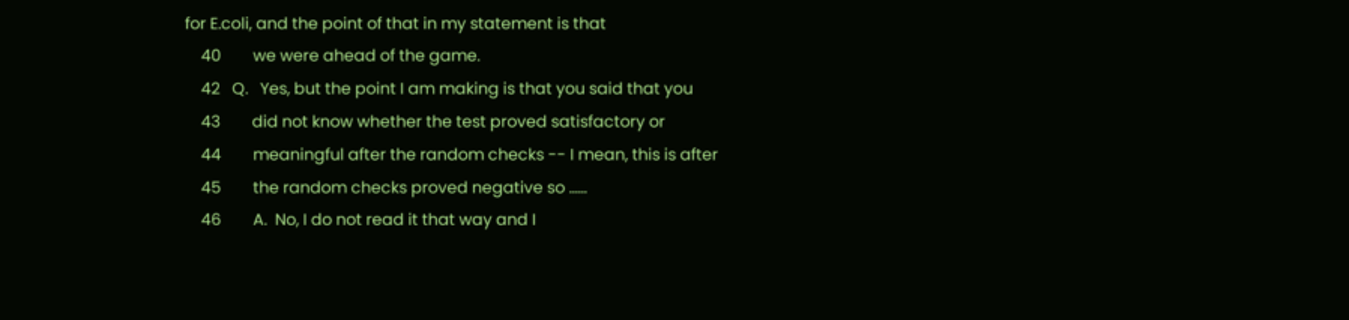for E.coli, and the point of that in my statement is that
    40        we were ahead of the game.
    42   Q.   Yes, but the point I am making is that you said that you
    43        did not know whether the test proved satisfactory or
    44        meaningful after the random checks -- I mean, this is after
    45        the random checks proved negative so ......
    46        A.  No, I do not read it that way and I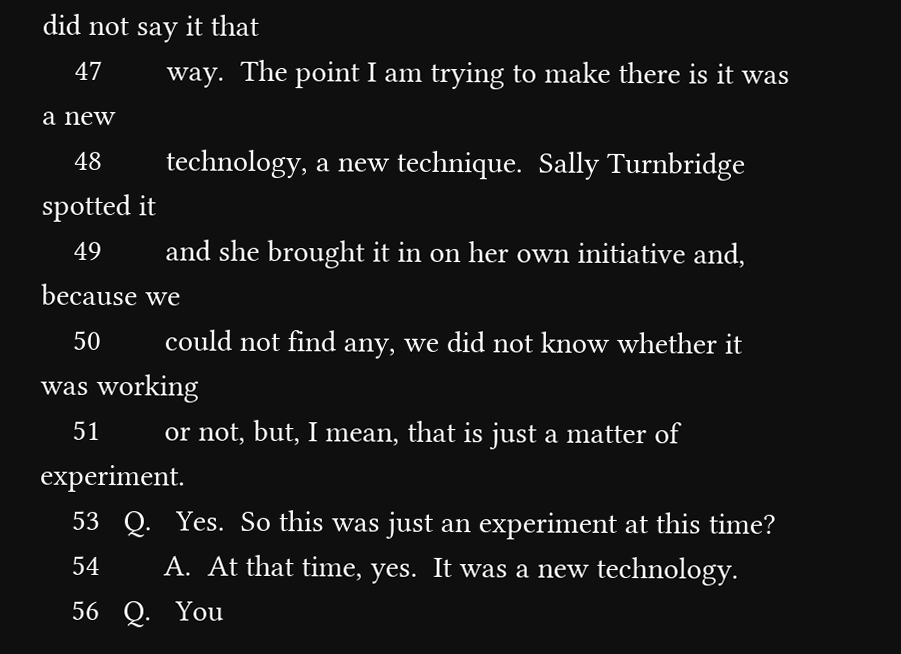did not say it that
    47        way.  The point I am trying to make there is it was a new
    48        technology, a new technique.  Sally Turnbridge spotted it
    49        and she brought it in on her own initiative and, because we
    50        could not find any, we did not know whether it was working
    51        or not, but, I mean, that is just a matter of experiment.
    53   Q.   Yes.  So this was just an experiment at this time?
    54        A.  At that time, yes.  It was a new technology.
    56   Q.   You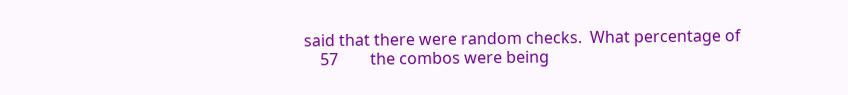said that there were random checks.  What percentage of
    57        the combos were being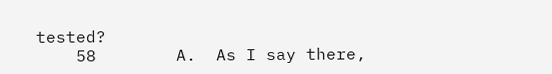tested?
    58        A.  As I say there,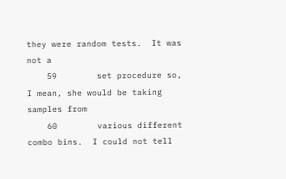they were random tests.  It was not a
    59        set procedure so, I mean, she would be taking samples from
    60        various different combo bins.  I could not tell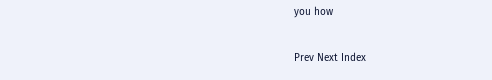you how

Prev Next Index